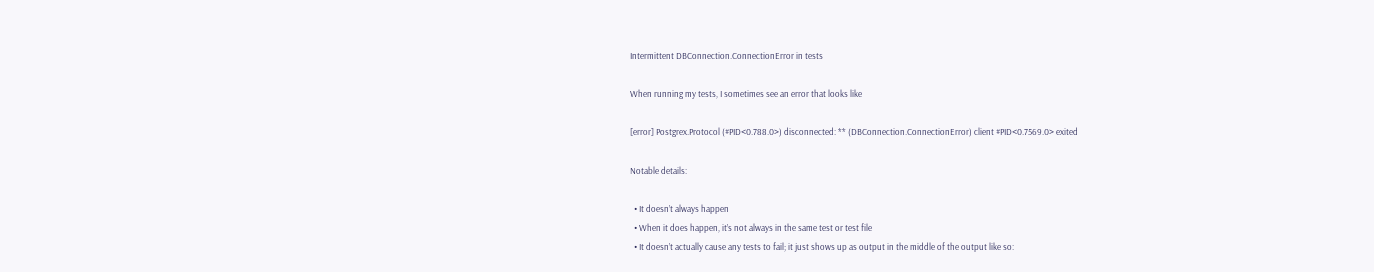Intermittent DBConnection.ConnectionError in tests

When running my tests, I sometimes see an error that looks like

[error] Postgrex.Protocol (#PID<0.788.0>) disconnected: ** (DBConnection.ConnectionError) client #PID<0.7569.0> exited

Notable details:

  • It doesn’t always happen
  • When it does happen, it’s not always in the same test or test file
  • It doesn’t actually cause any tests to fail; it just shows up as output in the middle of the output like so: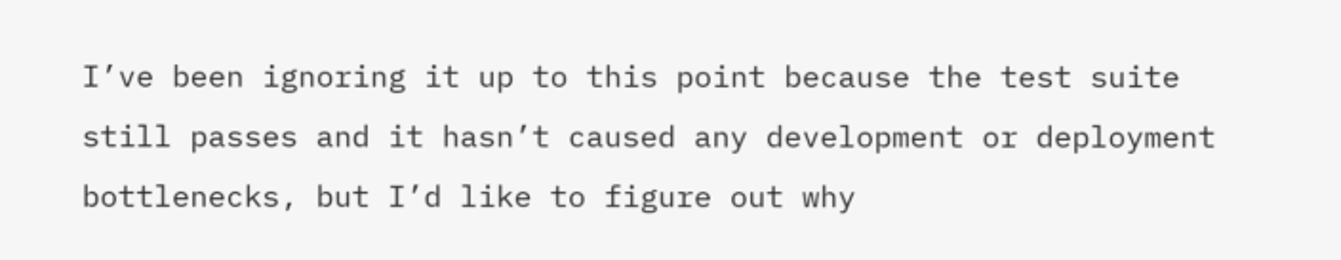I’ve been ignoring it up to this point because the test suite still passes and it hasn’t caused any development or deployment bottlenecks, but I’d like to figure out why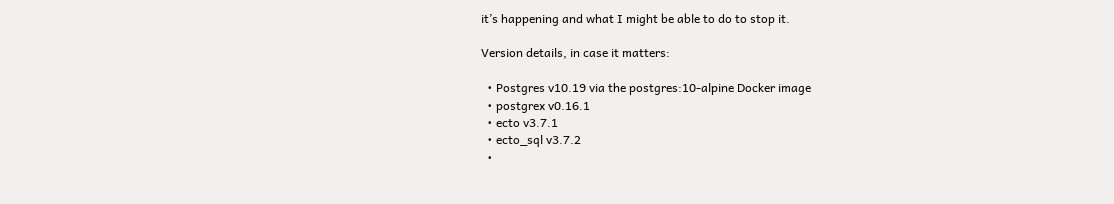it’s happening and what I might be able to do to stop it.

Version details, in case it matters:

  • Postgres v10.19 via the postgres:10-alpine Docker image
  • postgrex v0.16.1
  • ecto v3.7.1
  • ecto_sql v3.7.2
  •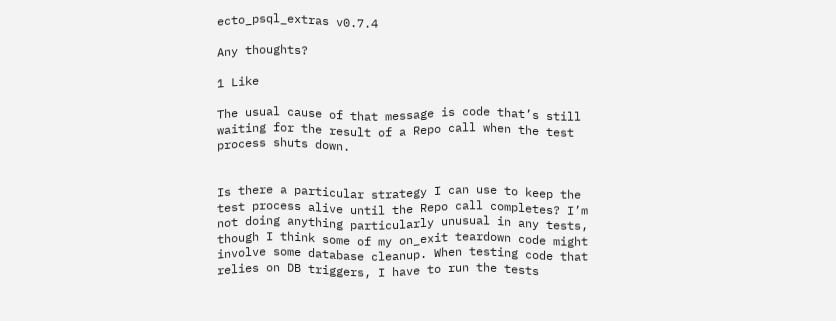ecto_psql_extras v0.7.4

Any thoughts?

1 Like

The usual cause of that message is code that’s still waiting for the result of a Repo call when the test process shuts down.


Is there a particular strategy I can use to keep the test process alive until the Repo call completes? I’m not doing anything particularly unusual in any tests, though I think some of my on_exit teardown code might involve some database cleanup. When testing code that relies on DB triggers, I have to run the tests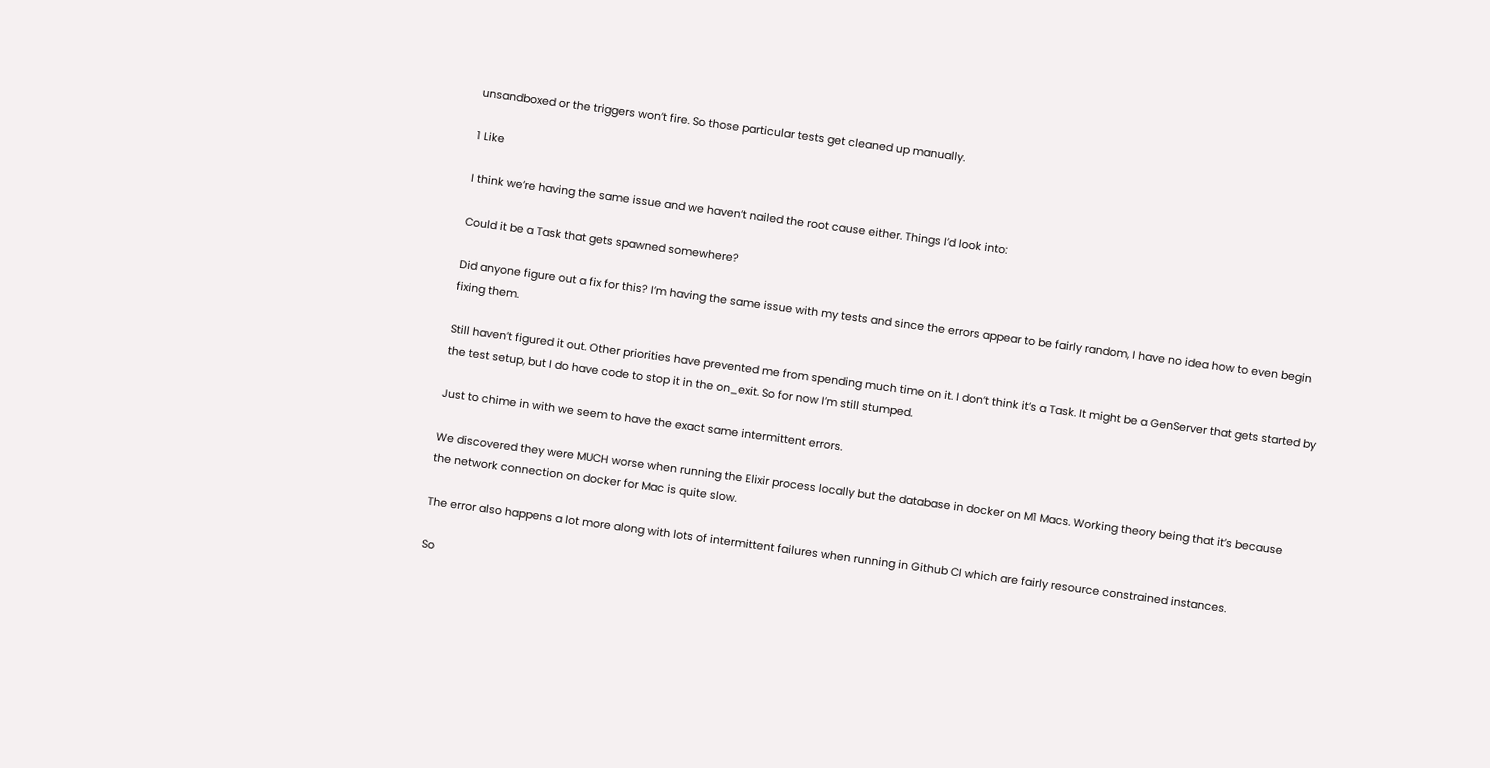unsandboxed or the triggers won’t fire. So those particular tests get cleaned up manually.

1 Like

I think we’re having the same issue and we haven’t nailed the root cause either. Things I’d look into:

Could it be a Task that gets spawned somewhere?

Did anyone figure out a fix for this? I’m having the same issue with my tests and since the errors appear to be fairly random, I have no idea how to even begin fixing them.

Still haven’t figured it out. Other priorities have prevented me from spending much time on it. I don’t think it’s a Task. It might be a GenServer that gets started by the test setup, but I do have code to stop it in the on_exit. So for now I’m still stumped.

Just to chime in with we seem to have the exact same intermittent errors.

We discovered they were MUCH worse when running the Elixir process locally but the database in docker on M1 Macs. Working theory being that it’s because the network connection on docker for Mac is quite slow.

The error also happens a lot more along with lots of intermittent failures when running in Github CI which are fairly resource constrained instances.

So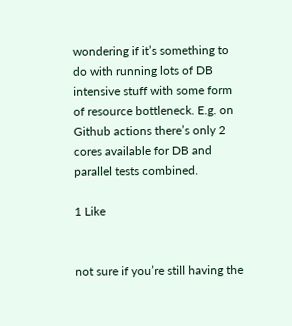wondering if it’s something to do with running lots of DB intensive stuff with some form of resource bottleneck. E.g. on Github actions there’s only 2 cores available for DB and parallel tests combined.

1 Like


not sure if you’re still having the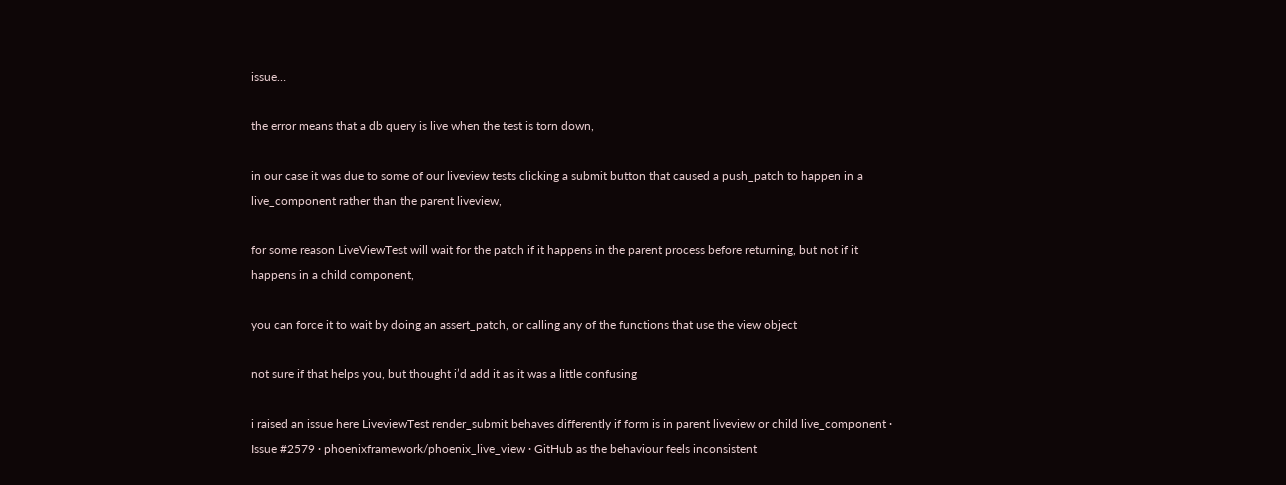issue…

the error means that a db query is live when the test is torn down,

in our case it was due to some of our liveview tests clicking a submit button that caused a push_patch to happen in a live_component rather than the parent liveview,

for some reason LiveViewTest will wait for the patch if it happens in the parent process before returning, but not if it happens in a child component,

you can force it to wait by doing an assert_patch, or calling any of the functions that use the view object

not sure if that helps you, but thought i’d add it as it was a little confusing

i raised an issue here LiveviewTest render_submit behaves differently if form is in parent liveview or child live_component · Issue #2579 · phoenixframework/phoenix_live_view · GitHub as the behaviour feels inconsistent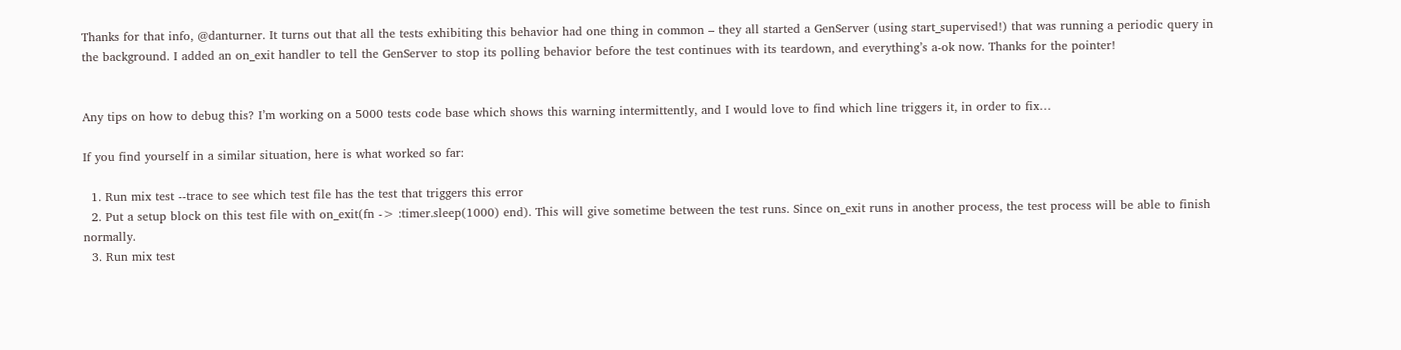Thanks for that info, @danturner. It turns out that all the tests exhibiting this behavior had one thing in common – they all started a GenServer (using start_supervised!) that was running a periodic query in the background. I added an on_exit handler to tell the GenServer to stop its polling behavior before the test continues with its teardown, and everything’s a-ok now. Thanks for the pointer!


Any tips on how to debug this? I’m working on a 5000 tests code base which shows this warning intermittently, and I would love to find which line triggers it, in order to fix…

If you find yourself in a similar situation, here is what worked so far:

  1. Run mix test --trace to see which test file has the test that triggers this error
  2. Put a setup block on this test file with on_exit(fn -> :timer.sleep(1000) end). This will give sometime between the test runs. Since on_exit runs in another process, the test process will be able to finish normally.
  3. Run mix test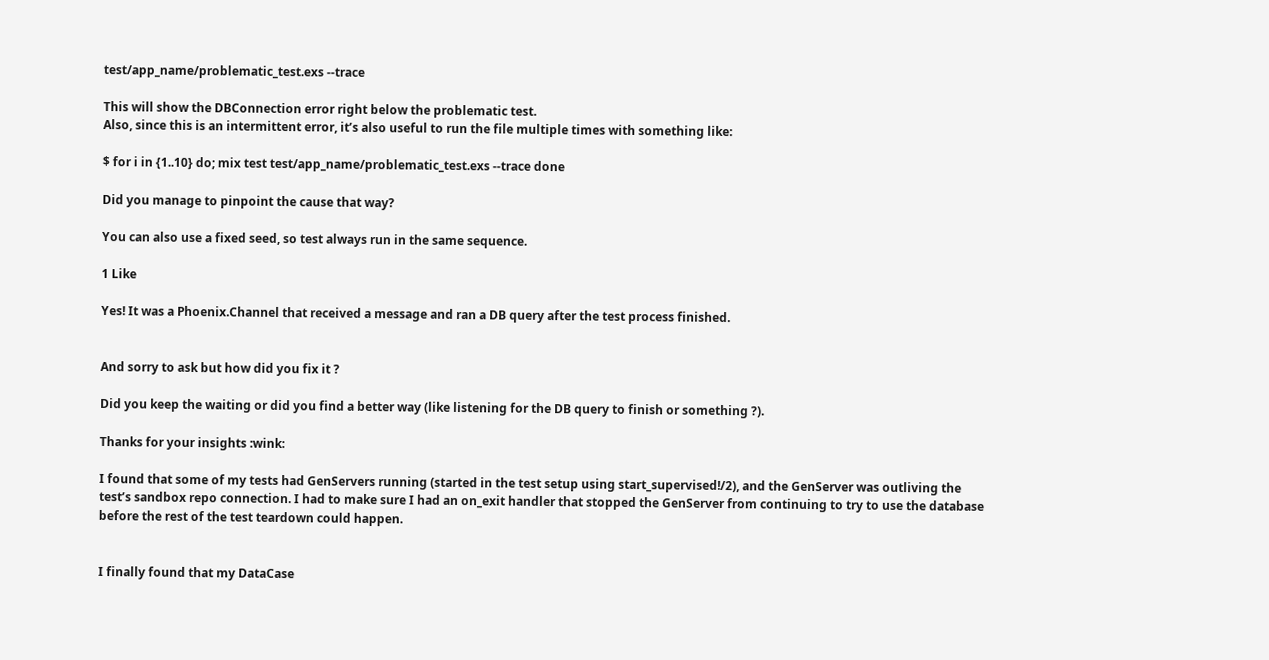test/app_name/problematic_test.exs --trace

This will show the DBConnection error right below the problematic test.
Also, since this is an intermittent error, it’s also useful to run the file multiple times with something like:

$ for i in {1..10} do; mix test test/app_name/problematic_test.exs --trace done

Did you manage to pinpoint the cause that way?

You can also use a fixed seed, so test always run in the same sequence.

1 Like

Yes! It was a Phoenix.Channel that received a message and ran a DB query after the test process finished.


And sorry to ask but how did you fix it ?

Did you keep the waiting or did you find a better way (like listening for the DB query to finish or something ?).

Thanks for your insights :wink:

I found that some of my tests had GenServers running (started in the test setup using start_supervised!/2), and the GenServer was outliving the test’s sandbox repo connection. I had to make sure I had an on_exit handler that stopped the GenServer from continuing to try to use the database before the rest of the test teardown could happen.


I finally found that my DataCase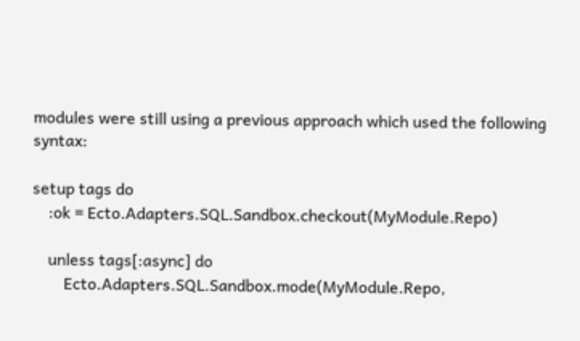modules were still using a previous approach which used the following syntax:

setup tags do
    :ok = Ecto.Adapters.SQL.Sandbox.checkout(MyModule.Repo)

    unless tags[:async] do
        Ecto.Adapters.SQL.Sandbox.mode(MyModule.Repo,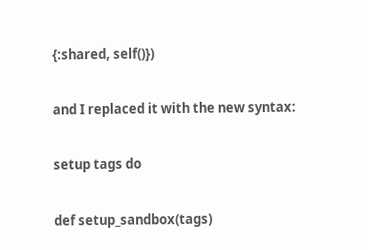{:shared, self()})

and I replaced it with the new syntax:

setup tags do

def setup_sandbox(tags)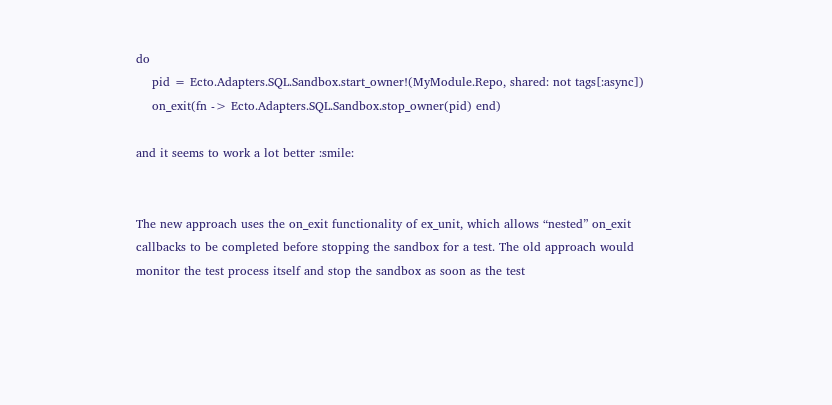do
    pid = Ecto.Adapters.SQL.Sandbox.start_owner!(MyModule.Repo, shared: not tags[:async])
    on_exit(fn -> Ecto.Adapters.SQL.Sandbox.stop_owner(pid) end)

and it seems to work a lot better :smile:


The new approach uses the on_exit functionality of ex_unit, which allows “nested” on_exit callbacks to be completed before stopping the sandbox for a test. The old approach would monitor the test process itself and stop the sandbox as soon as the test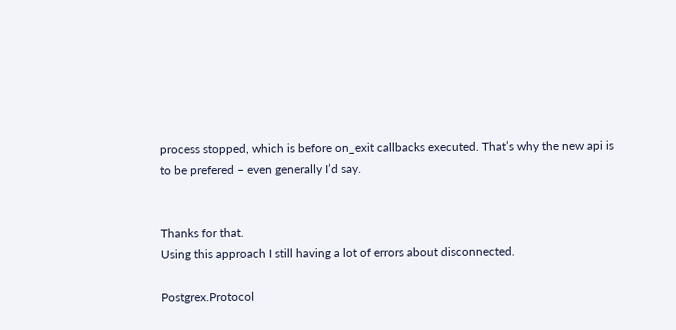process stopped, which is before on_exit callbacks executed. That’s why the new api is to be prefered – even generally I’d say.


Thanks for that.
Using this approach I still having a lot of errors about disconnected.

Postgrex.Protocol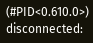(#PID<0.610.0>) disconnected: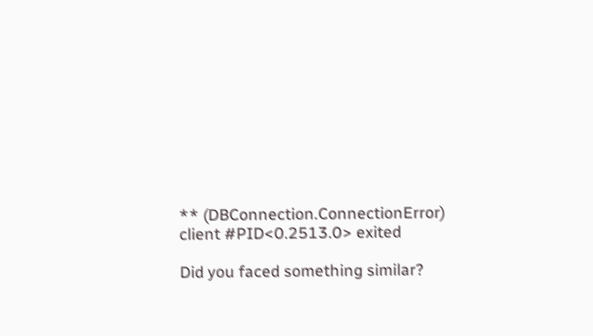** (DBConnection.ConnectionError) client #PID<0.2513.0> exited

Did you faced something similar?